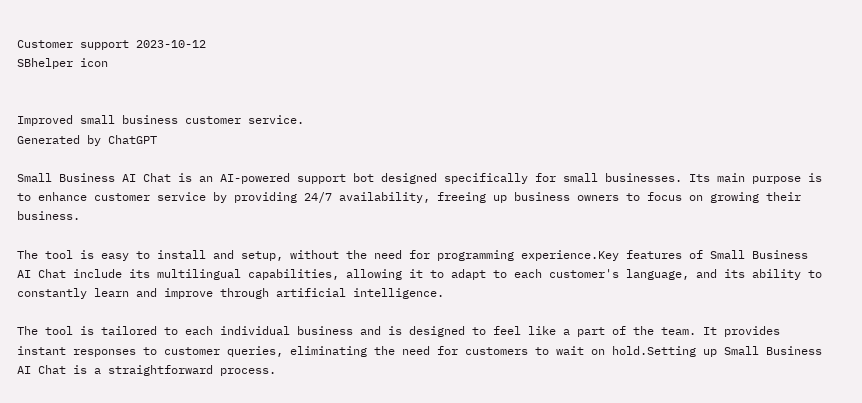Customer support 2023-10-12
SBhelper icon


Improved small business customer service.
Generated by ChatGPT

Small Business AI Chat is an AI-powered support bot designed specifically for small businesses. Its main purpose is to enhance customer service by providing 24/7 availability, freeing up business owners to focus on growing their business.

The tool is easy to install and setup, without the need for programming experience.Key features of Small Business AI Chat include its multilingual capabilities, allowing it to adapt to each customer's language, and its ability to constantly learn and improve through artificial intelligence.

The tool is tailored to each individual business and is designed to feel like a part of the team. It provides instant responses to customer queries, eliminating the need for customers to wait on hold.Setting up Small Business AI Chat is a straightforward process.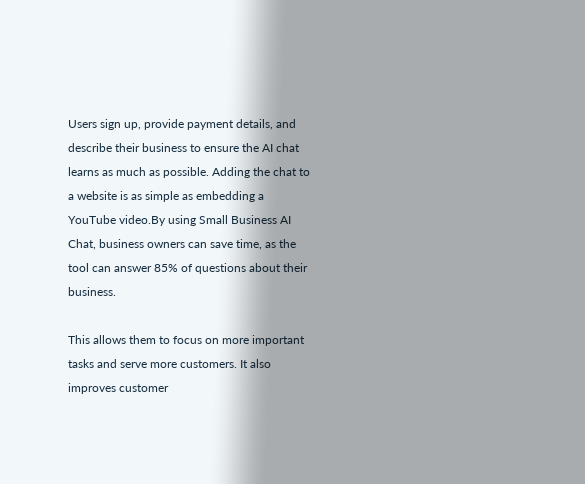Users sign up, provide payment details, and describe their business to ensure the AI chat learns as much as possible. Adding the chat to a website is as simple as embedding a YouTube video.By using Small Business AI Chat, business owners can save time, as the tool can answer 85% of questions about their business.

This allows them to focus on more important tasks and serve more customers. It also improves customer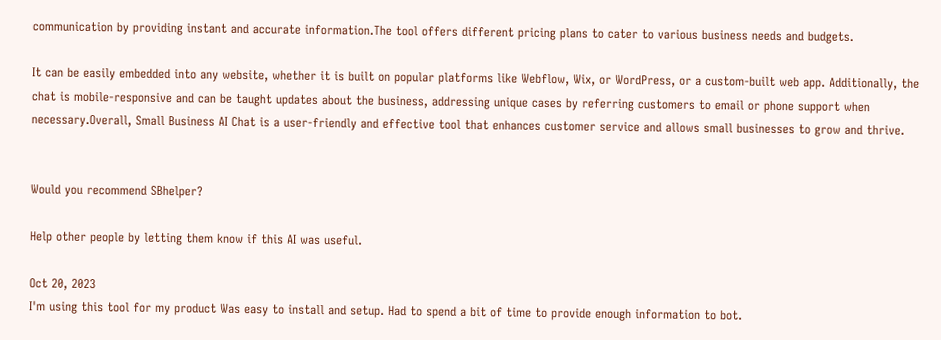communication by providing instant and accurate information.The tool offers different pricing plans to cater to various business needs and budgets.

It can be easily embedded into any website, whether it is built on popular platforms like Webflow, Wix, or WordPress, or a custom-built web app. Additionally, the chat is mobile-responsive and can be taught updates about the business, addressing unique cases by referring customers to email or phone support when necessary.Overall, Small Business AI Chat is a user-friendly and effective tool that enhances customer service and allows small businesses to grow and thrive.


Would you recommend SBhelper?

Help other people by letting them know if this AI was useful.

Oct 20, 2023
I'm using this tool for my product Was easy to install and setup. Had to spend a bit of time to provide enough information to bot.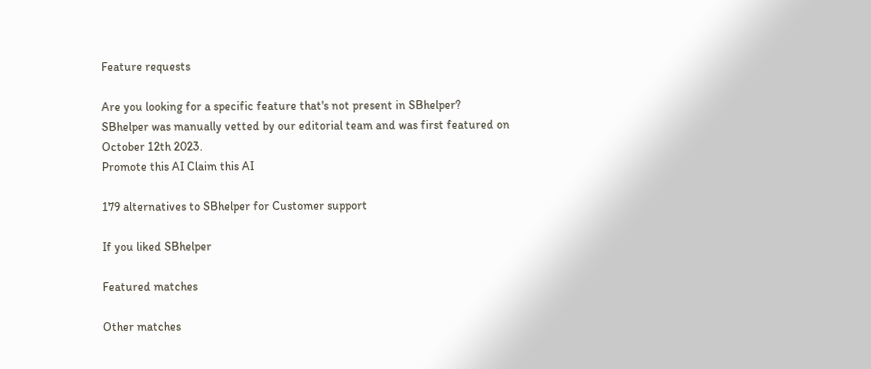Feature requests

Are you looking for a specific feature that's not present in SBhelper?
SBhelper was manually vetted by our editorial team and was first featured on October 12th 2023.
Promote this AI Claim this AI

179 alternatives to SBhelper for Customer support

If you liked SBhelper

Featured matches

Other matches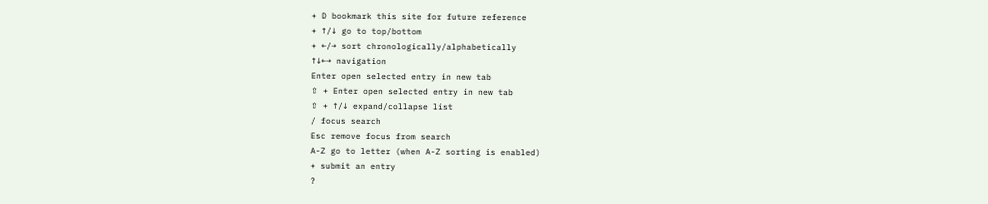+ D bookmark this site for future reference
+ ↑/↓ go to top/bottom
+ ←/→ sort chronologically/alphabetically
↑↓←→ navigation
Enter open selected entry in new tab
⇧ + Enter open selected entry in new tab
⇧ + ↑/↓ expand/collapse list
/ focus search
Esc remove focus from search
A-Z go to letter (when A-Z sorting is enabled)
+ submit an entry
?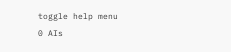toggle help menu
0 AIs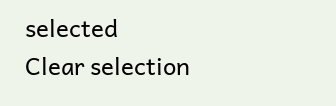selected
Clear selection